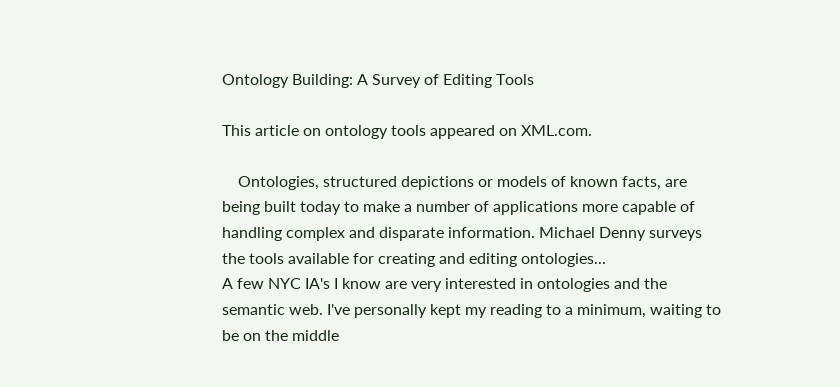Ontology Building: A Survey of Editing Tools

This article on ontology tools appeared on XML.com.

    Ontologies, structured depictions or models of known facts, are being built today to make a number of applications more capable of handling complex and disparate information. Michael Denny surveys the tools available for creating and editing ontologies...
A few NYC IA's I know are very interested in ontologies and the semantic web. I've personally kept my reading to a minimum, waiting to be on the middle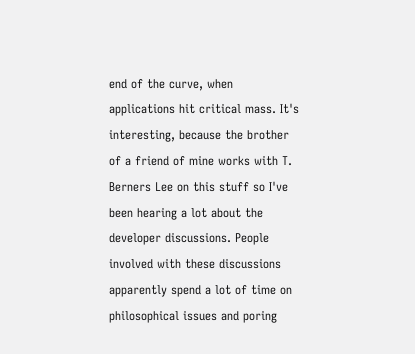end of the curve, when applications hit critical mass. It's interesting, because the brother of a friend of mine works with T. Berners Lee on this stuff so I've been hearing a lot about the developer discussions. People involved with these discussions apparently spend a lot of time on philosophical issues and poring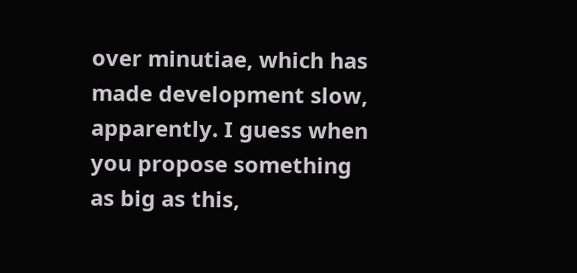over minutiae, which has made development slow, apparently. I guess when you propose something as big as this,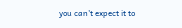you can't expect it to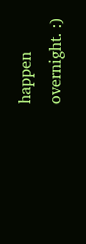happen overnight. :)